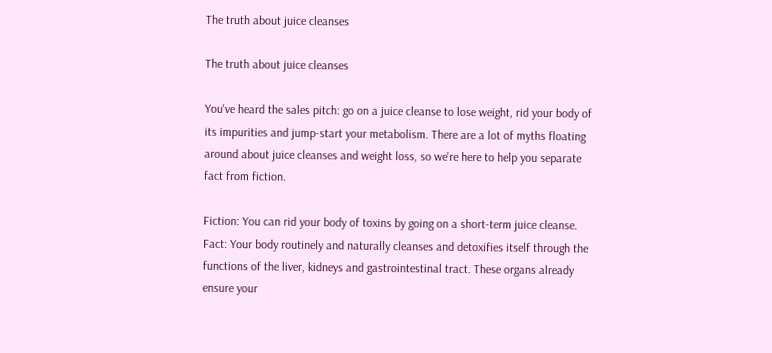The truth about juice cleanses

The truth about juice cleanses

You've heard the sales pitch: go on a juice cleanse to lose weight, rid your body of its impurities and jump-start your metabolism. There are a lot of myths floating around about juice cleanses and weight loss, so we're here to help you separate fact from fiction.

Fiction: You can rid your body of toxins by going on a short-term juice cleanse.
Fact: Your body routinely and naturally cleanses and detoxifies itself through the functions of the liver, kidneys and gastrointestinal tract. These organs already ensure your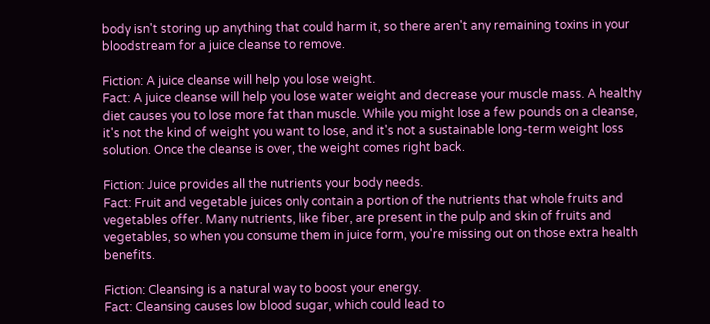body isn't storing up anything that could harm it, so there aren't any remaining toxins in your bloodstream for a juice cleanse to remove.

Fiction: A juice cleanse will help you lose weight.
Fact: A juice cleanse will help you lose water weight and decrease your muscle mass. A healthy diet causes you to lose more fat than muscle. While you might lose a few pounds on a cleanse, it's not the kind of weight you want to lose, and it's not a sustainable long-term weight loss solution. Once the cleanse is over, the weight comes right back.

Fiction: Juice provides all the nutrients your body needs.
Fact: Fruit and vegetable juices only contain a portion of the nutrients that whole fruits and vegetables offer. Many nutrients, like fiber, are present in the pulp and skin of fruits and vegetables, so when you consume them in juice form, you're missing out on those extra health benefits.

Fiction: Cleansing is a natural way to boost your energy.
Fact: Cleansing causes low blood sugar, which could lead to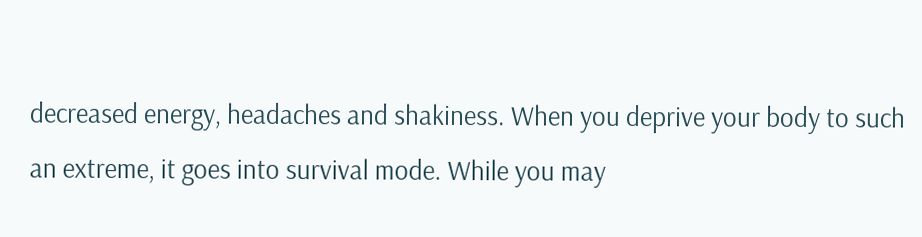decreased energy, headaches and shakiness. When you deprive your body to such an extreme, it goes into survival mode. While you may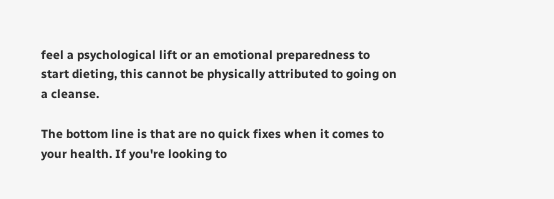feel a psychological lift or an emotional preparedness to start dieting, this cannot be physically attributed to going on a cleanse.

The bottom line is that are no quick fixes when it comes to your health. If you're looking to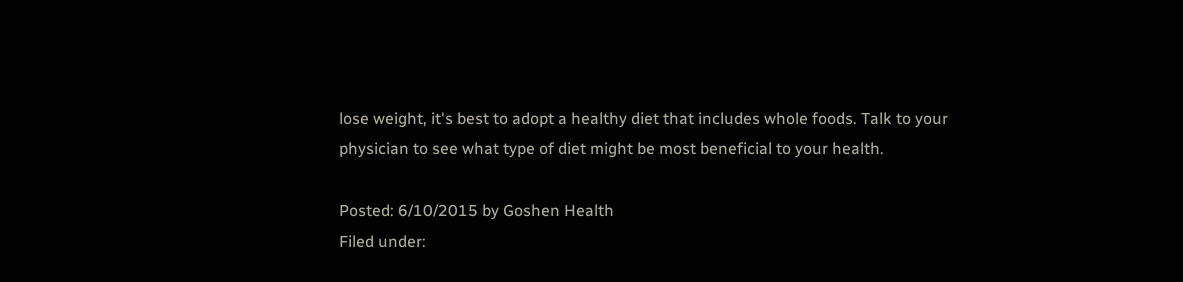lose weight, it's best to adopt a healthy diet that includes whole foods. Talk to your physician to see what type of diet might be most beneficial to your health.

Posted: 6/10/2015 by Goshen Health
Filed under: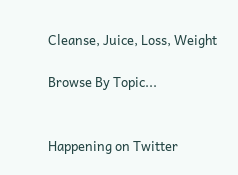Cleanse, Juice, Loss, Weight

Browse By Topic...


Happening on Twitter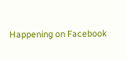Happening on Facebook